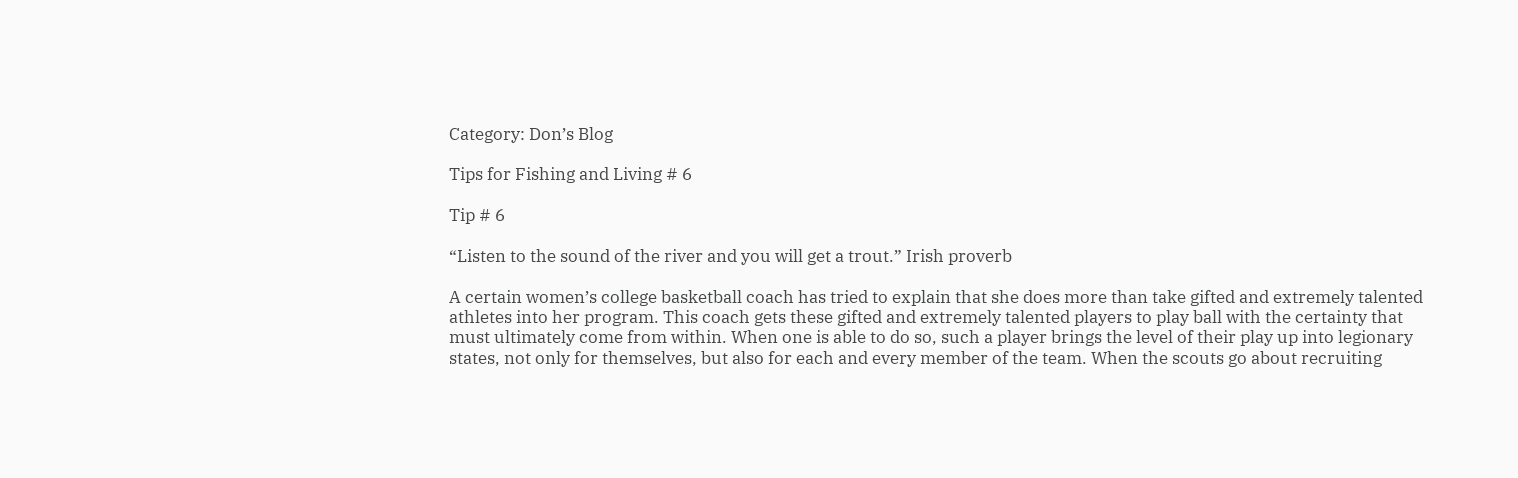Category: Don’s Blog

Tips for Fishing and Living # 6

Tip # 6

“Listen to the sound of the river and you will get a trout.” Irish proverb

A certain women’s college basketball coach has tried to explain that she does more than take gifted and extremely talented athletes into her program. This coach gets these gifted and extremely talented players to play ball with the certainty that must ultimately come from within. When one is able to do so, such a player brings the level of their play up into legionary states, not only for themselves, but also for each and every member of the team. When the scouts go about recruiting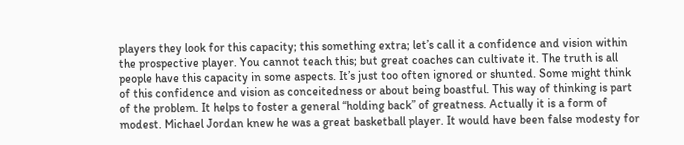players they look for this capacity; this something extra; let’s call it a confidence and vision within the prospective player. You cannot teach this; but great coaches can cultivate it. The truth is all people have this capacity in some aspects. It’s just too often ignored or shunted. Some might think of this confidence and vision as conceitedness or about being boastful. This way of thinking is part of the problem. It helps to foster a general “holding back” of greatness. Actually it is a form of modest. Michael Jordan knew he was a great basketball player. It would have been false modesty for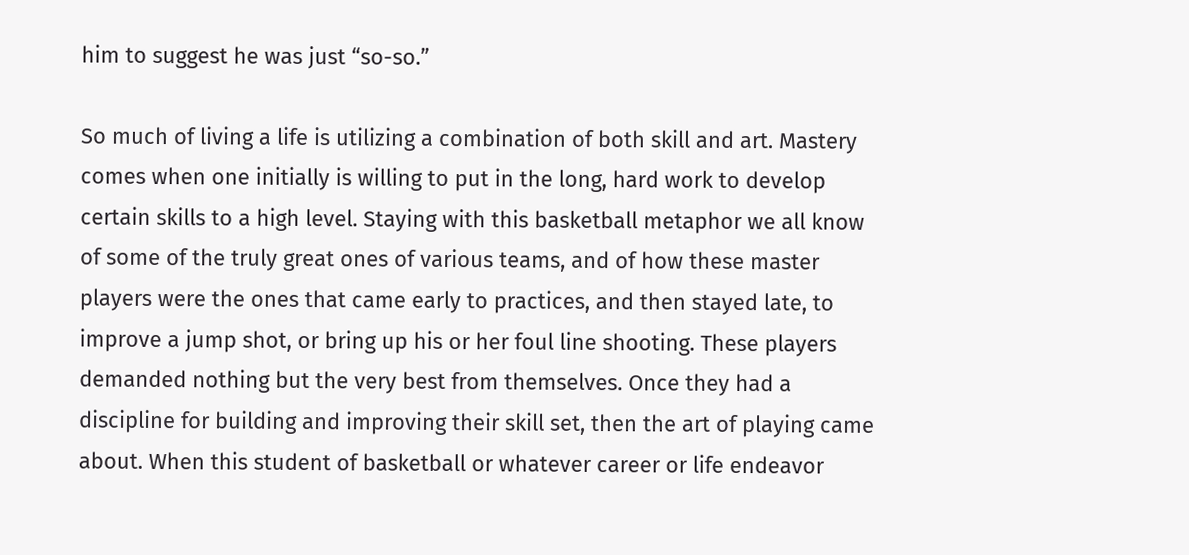him to suggest he was just “so-so.”

So much of living a life is utilizing a combination of both skill and art. Mastery comes when one initially is willing to put in the long, hard work to develop certain skills to a high level. Staying with this basketball metaphor we all know of some of the truly great ones of various teams, and of how these master players were the ones that came early to practices, and then stayed late, to improve a jump shot, or bring up his or her foul line shooting. These players demanded nothing but the very best from themselves. Once they had a discipline for building and improving their skill set, then the art of playing came about. When this student of basketball or whatever career or life endeavor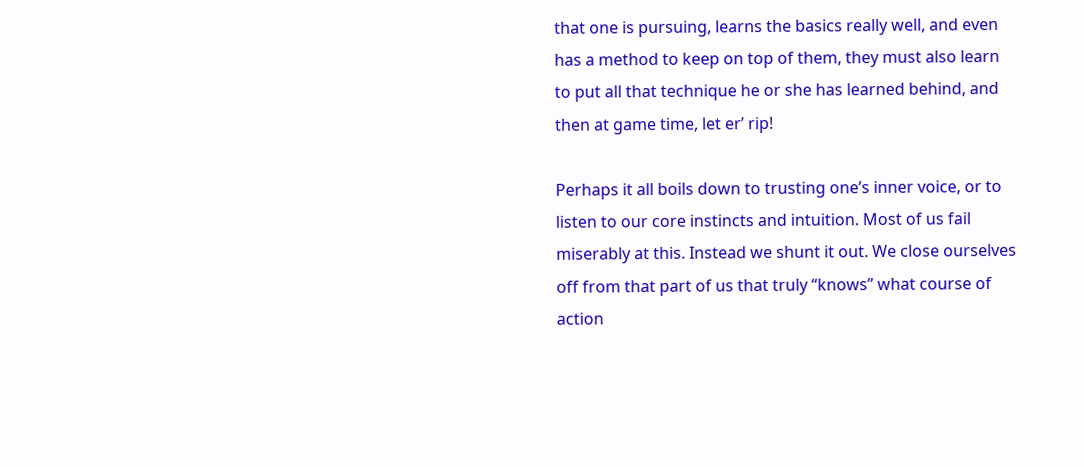that one is pursuing, learns the basics really well, and even has a method to keep on top of them, they must also learn to put all that technique he or she has learned behind, and then at game time, let er’ rip!

Perhaps it all boils down to trusting one’s inner voice, or to listen to our core instincts and intuition. Most of us fail miserably at this. Instead we shunt it out. We close ourselves off from that part of us that truly “knows” what course of action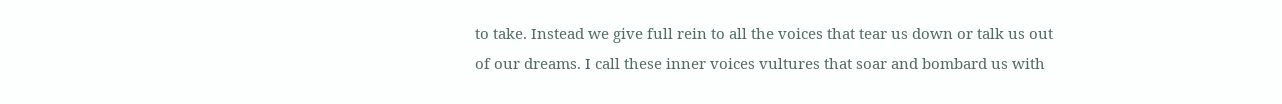to take. Instead we give full rein to all the voices that tear us down or talk us out of our dreams. I call these inner voices vultures that soar and bombard us with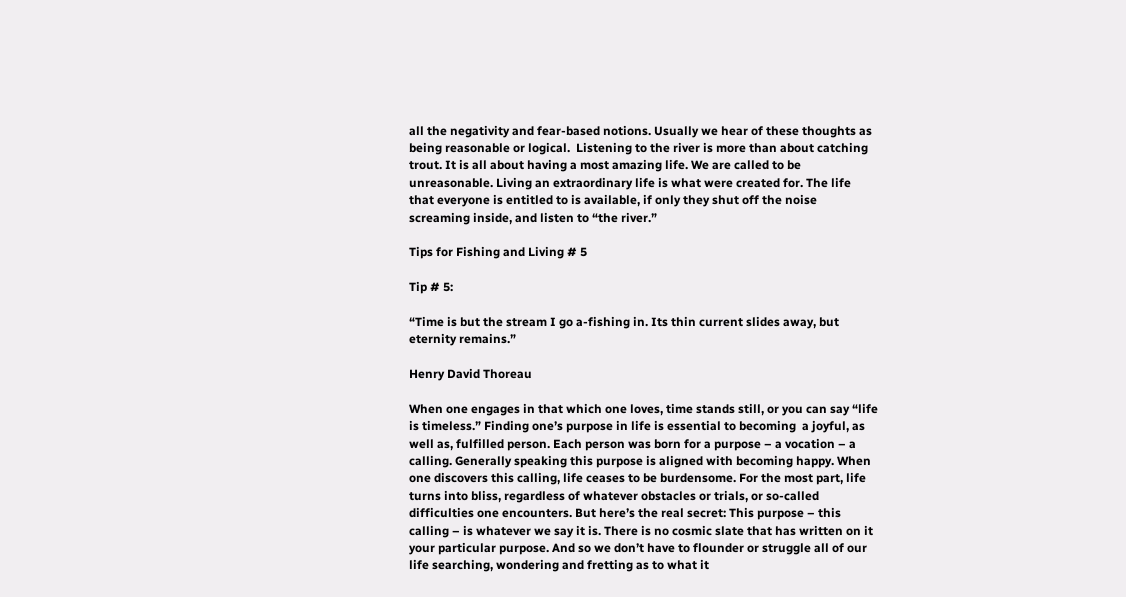all the negativity and fear-based notions. Usually we hear of these thoughts as being reasonable or logical.  Listening to the river is more than about catching trout. It is all about having a most amazing life. We are called to be unreasonable. Living an extraordinary life is what were created for. The life that everyone is entitled to is available, if only they shut off the noise screaming inside, and listen to “the river.”

Tips for Fishing and Living # 5

Tip # 5:

“Time is but the stream I go a-fishing in. Its thin current slides away, but eternity remains.”

Henry David Thoreau

When one engages in that which one loves, time stands still, or you can say “life is timeless.” Finding one’s purpose in life is essential to becoming  a joyful, as well as, fulfilled person. Each person was born for a purpose – a vocation – a calling. Generally speaking this purpose is aligned with becoming happy. When one discovers this calling, life ceases to be burdensome. For the most part, life turns into bliss, regardless of whatever obstacles or trials, or so-called difficulties one encounters. But here’s the real secret: This purpose – this calling – is whatever we say it is. There is no cosmic slate that has written on it your particular purpose. And so we don’t have to flounder or struggle all of our life searching, wondering and fretting as to what it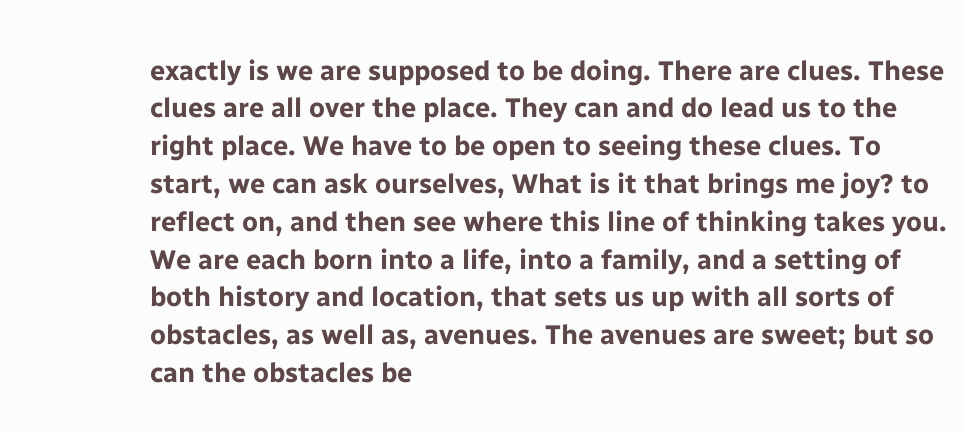exactly is we are supposed to be doing. There are clues. These clues are all over the place. They can and do lead us to the right place. We have to be open to seeing these clues. To start, we can ask ourselves, What is it that brings me joy? to reflect on, and then see where this line of thinking takes you. We are each born into a life, into a family, and a setting of both history and location, that sets us up with all sorts of obstacles, as well as, avenues. The avenues are sweet; but so can the obstacles be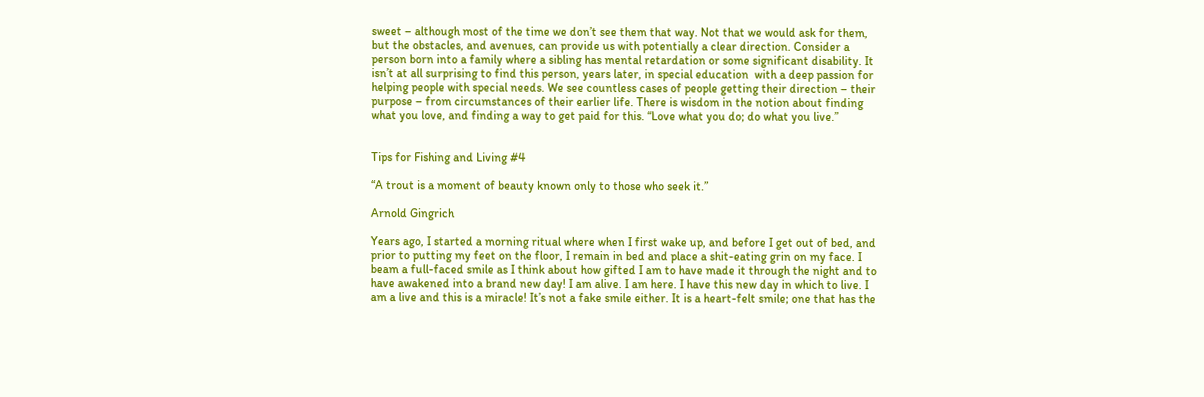sweet – although most of the time we don’t see them that way. Not that we would ask for them, but the obstacles, and avenues, can provide us with potentially a clear direction. Consider a person born into a family where a sibling has mental retardation or some significant disability. It isn’t at all surprising to find this person, years later, in special education  with a deep passion for helping people with special needs. We see countless cases of people getting their direction – their purpose – from circumstances of their earlier life. There is wisdom in the notion about finding what you love, and finding a way to get paid for this. “Love what you do; do what you live.”


Tips for Fishing and Living #4

“A trout is a moment of beauty known only to those who seek it.”

Arnold Gingrich

Years ago, I started a morning ritual where when I first wake up, and before I get out of bed, and prior to putting my feet on the floor, I remain in bed and place a shit-eating grin on my face. I beam a full-faced smile as I think about how gifted I am to have made it through the night and to have awakened into a brand new day! I am alive. I am here. I have this new day in which to live. I am a live and this is a miracle! It’s not a fake smile either. It is a heart-felt smile; one that has the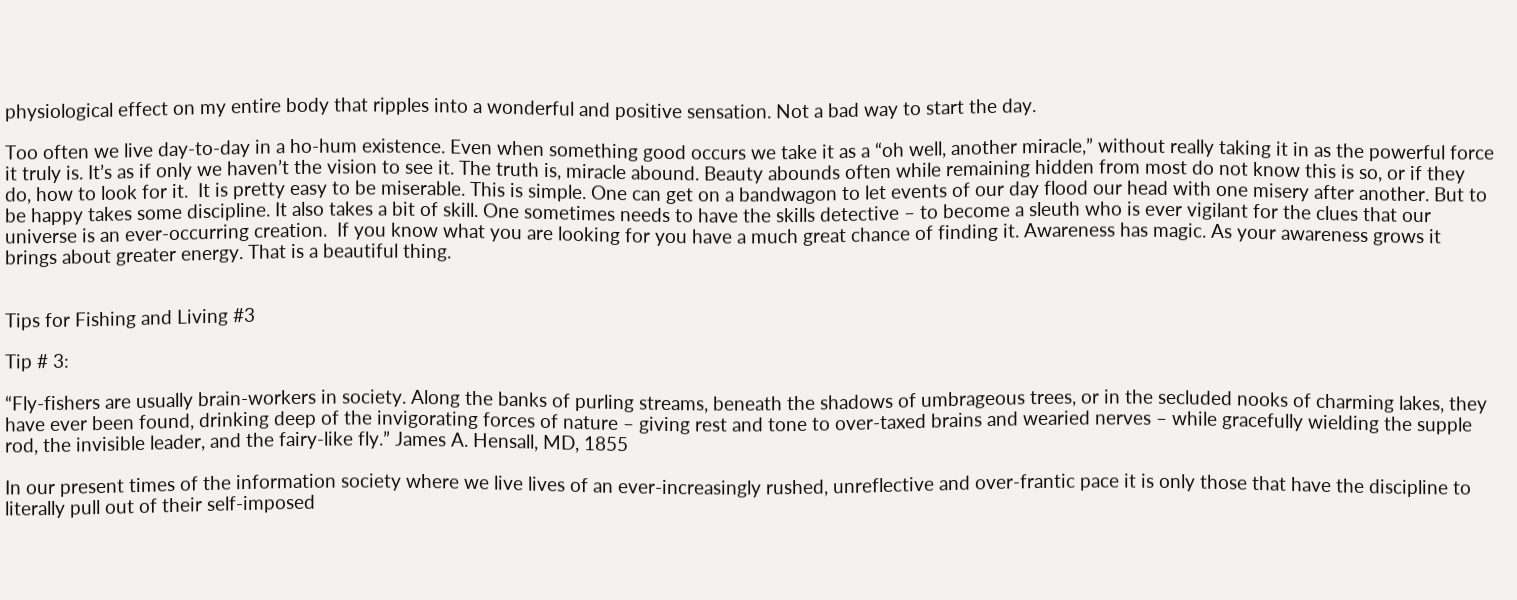physiological effect on my entire body that ripples into a wonderful and positive sensation. Not a bad way to start the day.

Too often we live day-to-day in a ho-hum existence. Even when something good occurs we take it as a “oh well, another miracle,” without really taking it in as the powerful force it truly is. It’s as if only we haven’t the vision to see it. The truth is, miracle abound. Beauty abounds often while remaining hidden from most do not know this is so, or if they do, how to look for it.  It is pretty easy to be miserable. This is simple. One can get on a bandwagon to let events of our day flood our head with one misery after another. But to be happy takes some discipline. It also takes a bit of skill. One sometimes needs to have the skills detective – to become a sleuth who is ever vigilant for the clues that our universe is an ever-occurring creation.  If you know what you are looking for you have a much great chance of finding it. Awareness has magic. As your awareness grows it brings about greater energy. That is a beautiful thing.


Tips for Fishing and Living #3

Tip # 3:

“Fly-fishers are usually brain-workers in society. Along the banks of purling streams, beneath the shadows of umbrageous trees, or in the secluded nooks of charming lakes, they have ever been found, drinking deep of the invigorating forces of nature – giving rest and tone to over-taxed brains and wearied nerves – while gracefully wielding the supple rod, the invisible leader, and the fairy-like fly.” James A. Hensall, MD, 1855

In our present times of the information society where we live lives of an ever-increasingly rushed, unreflective and over-frantic pace it is only those that have the discipline to literally pull out of their self-imposed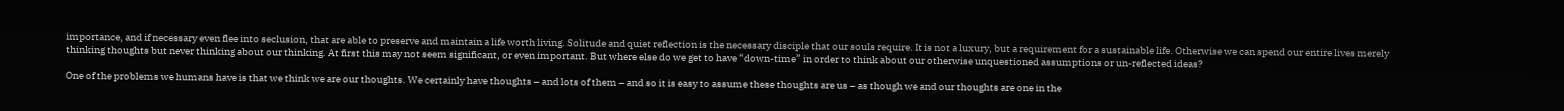importance, and if necessary even flee into seclusion, that are able to preserve and maintain a life worth living. Solitude and quiet reflection is the necessary disciple that our souls require. It is not a luxury, but a requirement for a sustainable life. Otherwise we can spend our entire lives merely thinking thoughts but never thinking about our thinking. At first this may not seem significant, or even important. But where else do we get to have “down-time” in order to think about our otherwise unquestioned assumptions or un-reflected ideas?

One of the problems we humans have is that we think we are our thoughts. We certainly have thoughts – and lots of them – and so it is easy to assume these thoughts are us – as though we and our thoughts are one in the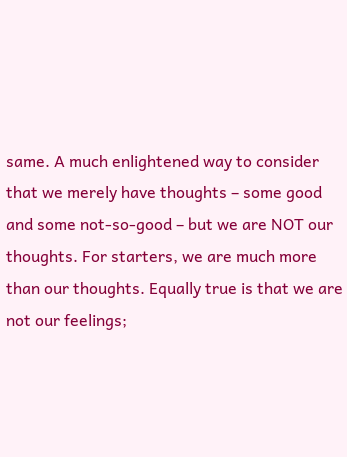same. A much enlightened way to consider that we merely have thoughts – some good and some not-so-good – but we are NOT our thoughts. For starters, we are much more than our thoughts. Equally true is that we are not our feelings;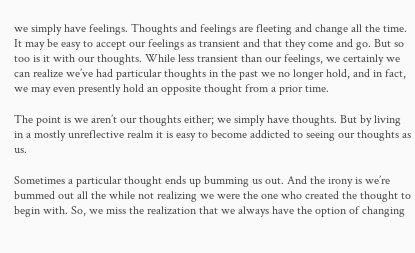we simply have feelings. Thoughts and feelings are fleeting and change all the time. It may be easy to accept our feelings as transient and that they come and go. But so too is it with our thoughts. While less transient than our feelings, we certainly we can realize we’ve had particular thoughts in the past we no longer hold, and in fact, we may even presently hold an opposite thought from a prior time.

The point is we aren’t our thoughts either; we simply have thoughts. But by living in a mostly unreflective realm it is easy to become addicted to seeing our thoughts as us.

Sometimes a particular thought ends up bumming us out. And the irony is we’re bummed out all the while not realizing we were the one who created the thought to begin with. So, we miss the realization that we always have the option of changing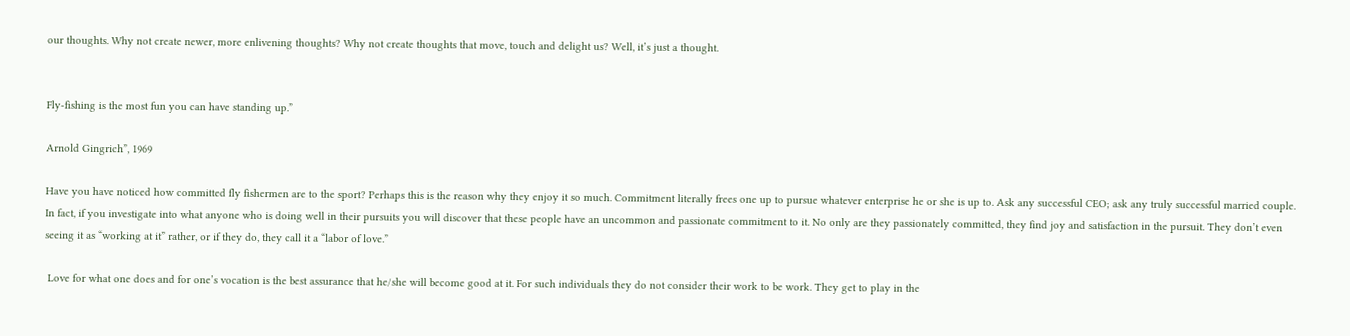our thoughts. Why not create newer, more enlivening thoughts? Why not create thoughts that move, touch and delight us? Well, it’s just a thought.


Fly-fishing is the most fun you can have standing up.”

Arnold Gingrich”, 1969

Have you have noticed how committed fly fishermen are to the sport? Perhaps this is the reason why they enjoy it so much. Commitment literally frees one up to pursue whatever enterprise he or she is up to. Ask any successful CEO; ask any truly successful married couple. In fact, if you investigate into what anyone who is doing well in their pursuits you will discover that these people have an uncommon and passionate commitment to it. No only are they passionately committed, they find joy and satisfaction in the pursuit. They don’t even seeing it as “working at it” rather, or if they do, they call it a “labor of love.”

 Love for what one does and for one’s vocation is the best assurance that he/she will become good at it. For such individuals they do not consider their work to be work. They get to play in the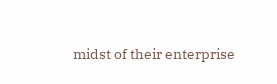midst of their enterprise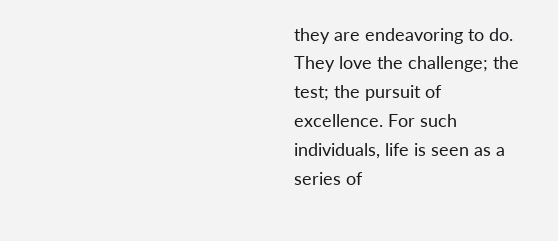they are endeavoring to do. They love the challenge; the test; the pursuit of excellence. For such individuals, life is seen as a series of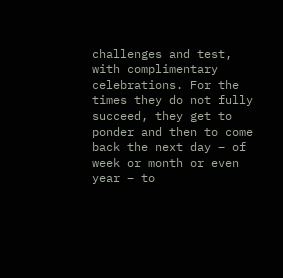challenges and test, with complimentary celebrations. For the times they do not fully succeed, they get to ponder and then to come back the next day – of week or month or even year – to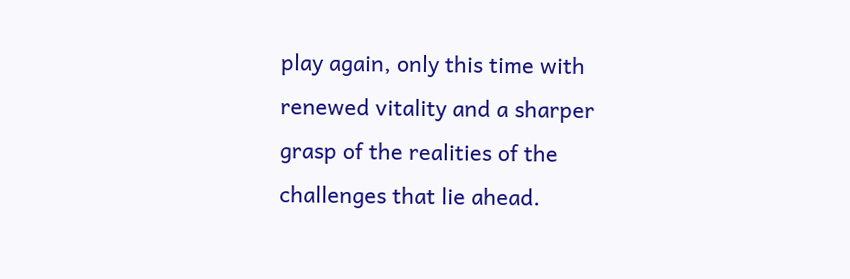play again, only this time with renewed vitality and a sharper grasp of the realities of the challenges that lie ahead.